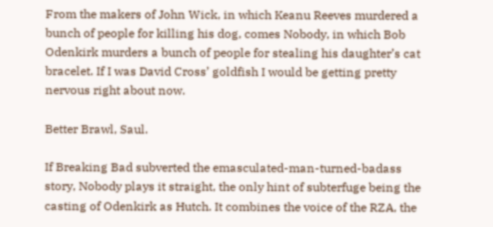From the makers of John Wick, in which Keanu Reeves murdered a bunch of people for killing his dog, comes Nobody, in which Bob Odenkirk murders a bunch of people for stealing his daughter’s cat bracelet. If I was David Cross’ goldfish I would be getting pretty nervous right about now.

Better Brawl, Saul.

If Breaking Bad subverted the emasculated-man-turned-badass story, Nobody plays it straight, the only hint of subterfuge being the casting of Odenkirk as Hutch. It combines the voice of the RZA, the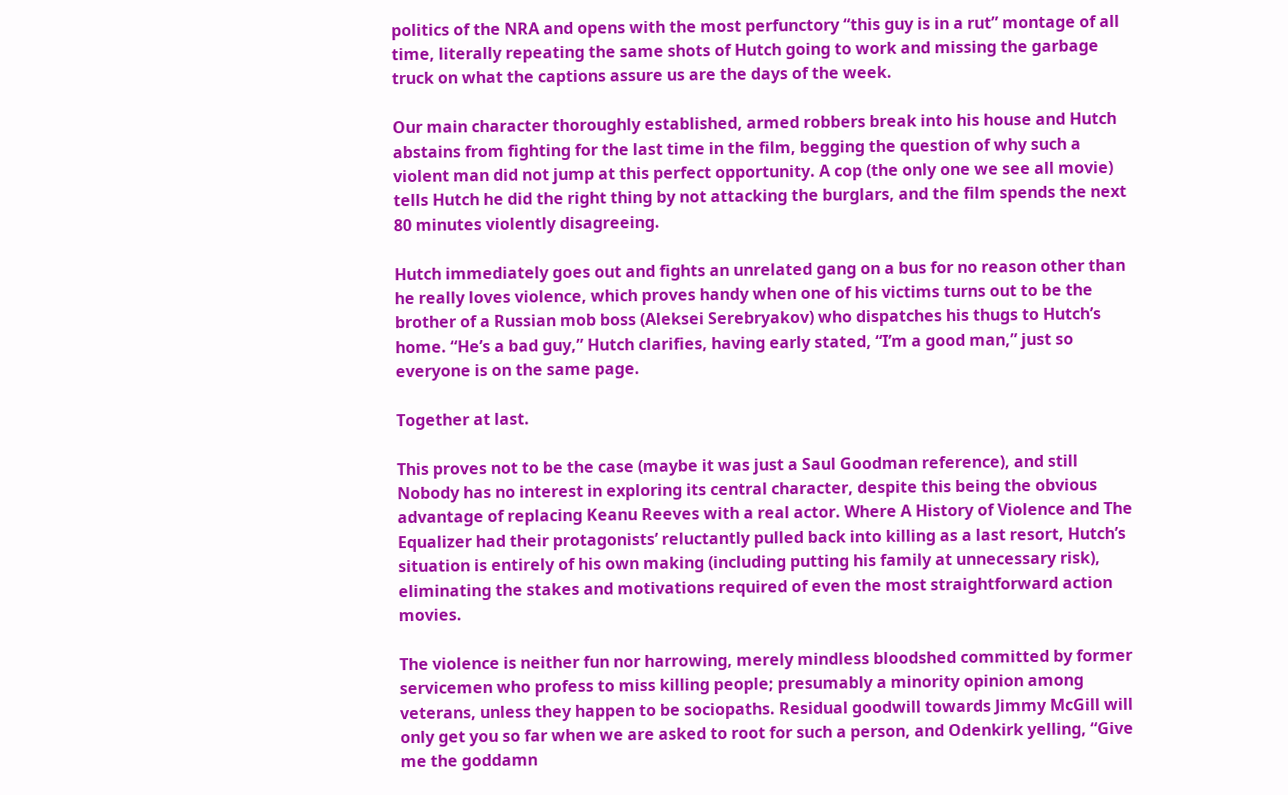politics of the NRA and opens with the most perfunctory “this guy is in a rut” montage of all time, literally repeating the same shots of Hutch going to work and missing the garbage truck on what the captions assure us are the days of the week.

Our main character thoroughly established, armed robbers break into his house and Hutch abstains from fighting for the last time in the film, begging the question of why such a violent man did not jump at this perfect opportunity. A cop (the only one we see all movie) tells Hutch he did the right thing by not attacking the burglars, and the film spends the next 80 minutes violently disagreeing.

Hutch immediately goes out and fights an unrelated gang on a bus for no reason other than he really loves violence, which proves handy when one of his victims turns out to be the brother of a Russian mob boss (Aleksei Serebryakov) who dispatches his thugs to Hutch’s home. “He’s a bad guy,” Hutch clarifies, having early stated, “I’m a good man,” just so everyone is on the same page.

Together at last.

This proves not to be the case (maybe it was just a Saul Goodman reference), and still Nobody has no interest in exploring its central character, despite this being the obvious advantage of replacing Keanu Reeves with a real actor. Where A History of Violence and The Equalizer had their protagonists’ reluctantly pulled back into killing as a last resort, Hutch’s situation is entirely of his own making (including putting his family at unnecessary risk), eliminating the stakes and motivations required of even the most straightforward action movies.

The violence is neither fun nor harrowing, merely mindless bloodshed committed by former servicemen who profess to miss killing people; presumably a minority opinion among veterans, unless they happen to be sociopaths. Residual goodwill towards Jimmy McGill will only get you so far when we are asked to root for such a person, and Odenkirk yelling, “Give me the goddamn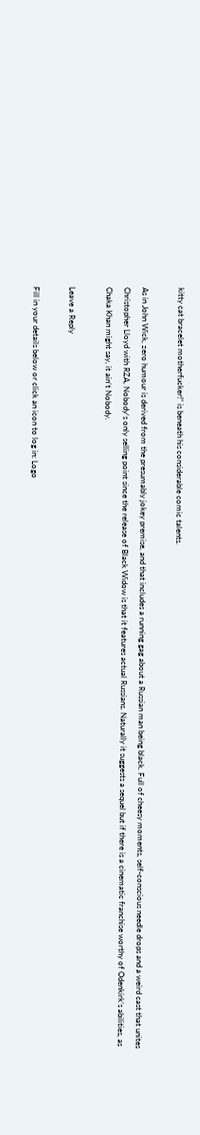kitty cat bracelet motherfucker!” is beneath his considerable comic talents.

As in John Wick, zero humour is derived from the presumably jokey premise, and that includes a running gag about a Russian man being black. Full of cheesy moments, self-conscious needle drops and a weird cast that unites Christopher Lloyd with RZA, Nobody‘s only selling point since the release of Black Widow is that it features actual Russians. Naturally it suggests a sequel but if there is a cinematic franchise worthy of Odenkirk’s abilities, as Chaka Khan might say, it ain’t Nobody.

Leave a Reply

Fill in your details below or click an icon to log in: Logo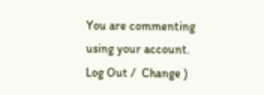You are commenting using your account. Log Out /  Change )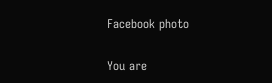Facebook photo

You are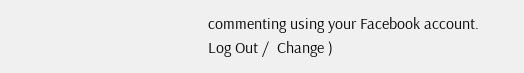commenting using your Facebook account. Log Out /  Change )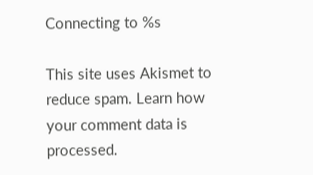Connecting to %s

This site uses Akismet to reduce spam. Learn how your comment data is processed.